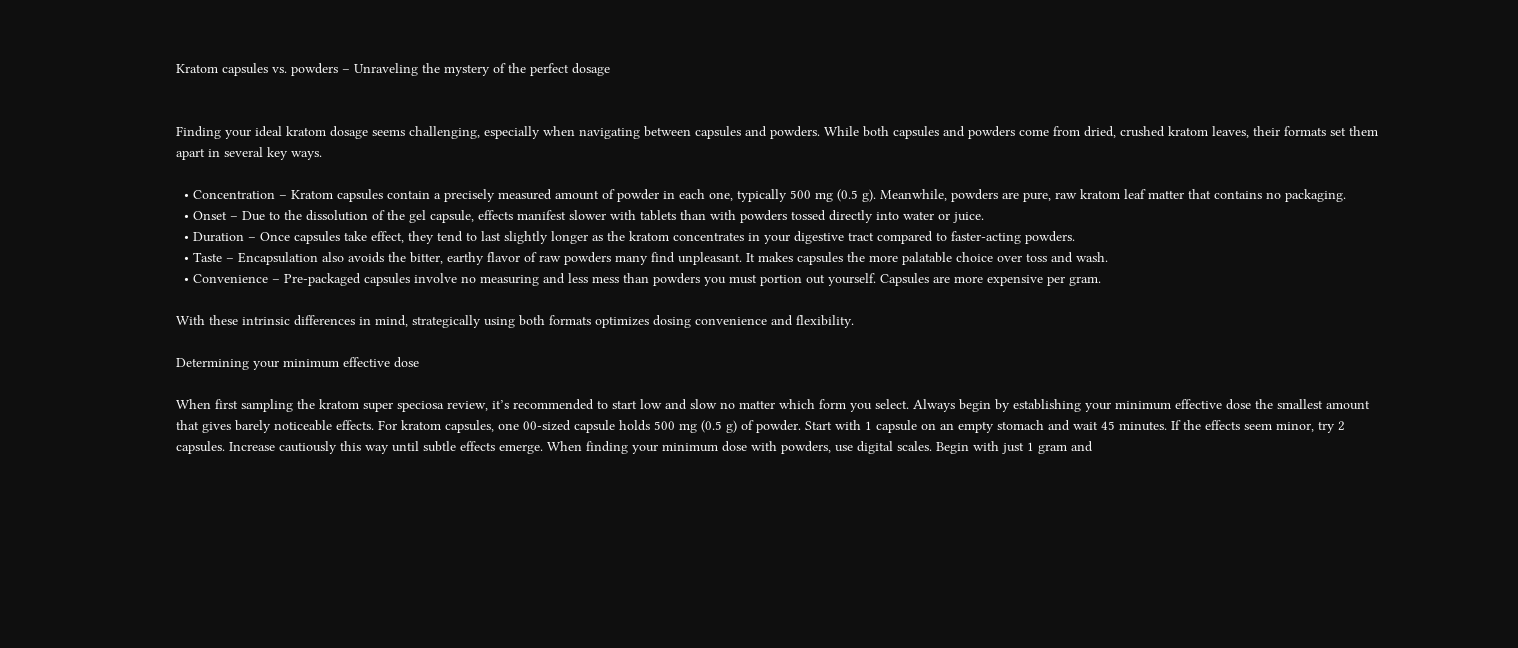Kratom capsules vs. powders – Unraveling the mystery of the perfect dosage


Finding your ideal kratom dosage seems challenging, especially when navigating between capsules and powders. While both capsules and powders come from dried, crushed kratom leaves, their formats set them apart in several key ways.

  • Concentration – Kratom capsules contain a precisely measured amount of powder in each one, typically 500 mg (0.5 g). Meanwhile, powders are pure, raw kratom leaf matter that contains no packaging.
  • Onset – Due to the dissolution of the gel capsule, effects manifest slower with tablets than with powders tossed directly into water or juice.
  • Duration – Once capsules take effect, they tend to last slightly longer as the kratom concentrates in your digestive tract compared to faster-acting powders.
  • Taste – Encapsulation also avoids the bitter, earthy flavor of raw powders many find unpleasant. It makes capsules the more palatable choice over toss and wash.
  • Convenience – Pre-packaged capsules involve no measuring and less mess than powders you must portion out yourself. Capsules are more expensive per gram.

With these intrinsic differences in mind, strategically using both formats optimizes dosing convenience and flexibility.

Determining your minimum effective dose

When first sampling the kratom super speciosa review, it’s recommended to start low and slow no matter which form you select. Always begin by establishing your minimum effective dose the smallest amount that gives barely noticeable effects. For kratom capsules, one 00-sized capsule holds 500 mg (0.5 g) of powder. Start with 1 capsule on an empty stomach and wait 45 minutes. If the effects seem minor, try 2 capsules. Increase cautiously this way until subtle effects emerge. When finding your minimum dose with powders, use digital scales. Begin with just 1 gram and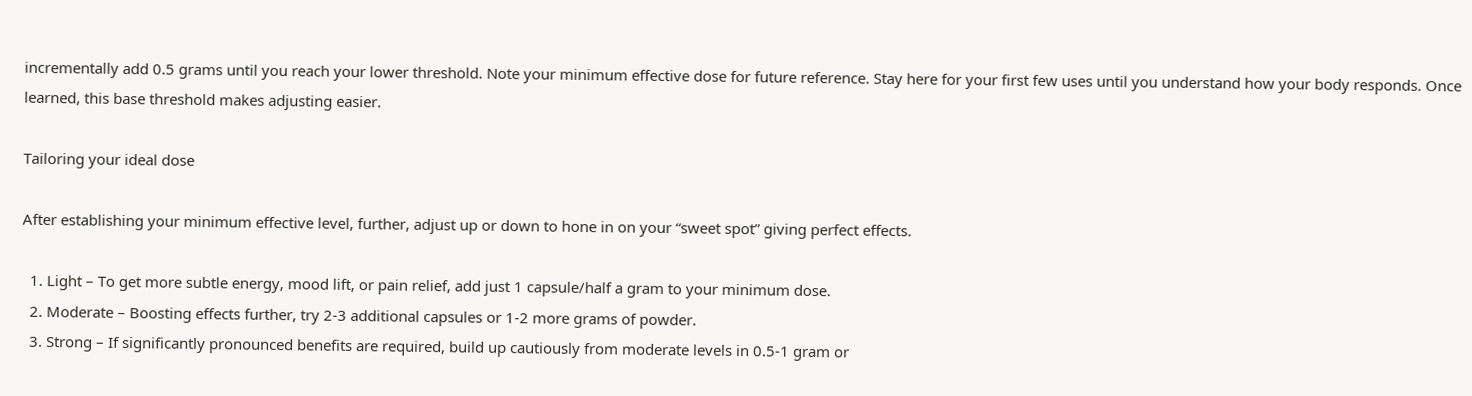incrementally add 0.5 grams until you reach your lower threshold. Note your minimum effective dose for future reference. Stay here for your first few uses until you understand how your body responds. Once learned, this base threshold makes adjusting easier.

Tailoring your ideal dose

After establishing your minimum effective level, further, adjust up or down to hone in on your “sweet spot” giving perfect effects.

  1. Light – To get more subtle energy, mood lift, or pain relief, add just 1 capsule/half a gram to your minimum dose.
  2. Moderate – Boosting effects further, try 2-3 additional capsules or 1-2 more grams of powder.
  3. Strong – If significantly pronounced benefits are required, build up cautiously from moderate levels in 0.5-1 gram or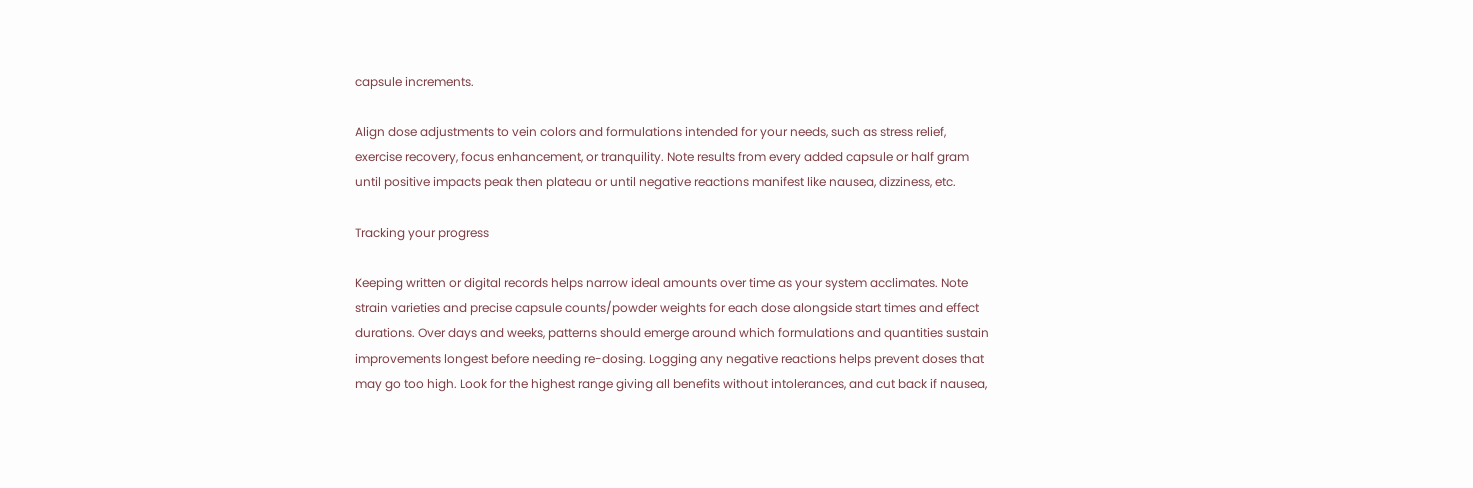capsule increments.

Align dose adjustments to vein colors and formulations intended for your needs, such as stress relief, exercise recovery, focus enhancement, or tranquility. Note results from every added capsule or half gram until positive impacts peak then plateau or until negative reactions manifest like nausea, dizziness, etc.

Tracking your progress

Keeping written or digital records helps narrow ideal amounts over time as your system acclimates. Note strain varieties and precise capsule counts/powder weights for each dose alongside start times and effect durations. Over days and weeks, patterns should emerge around which formulations and quantities sustain improvements longest before needing re-dosing. Logging any negative reactions helps prevent doses that may go too high. Look for the highest range giving all benefits without intolerances, and cut back if nausea,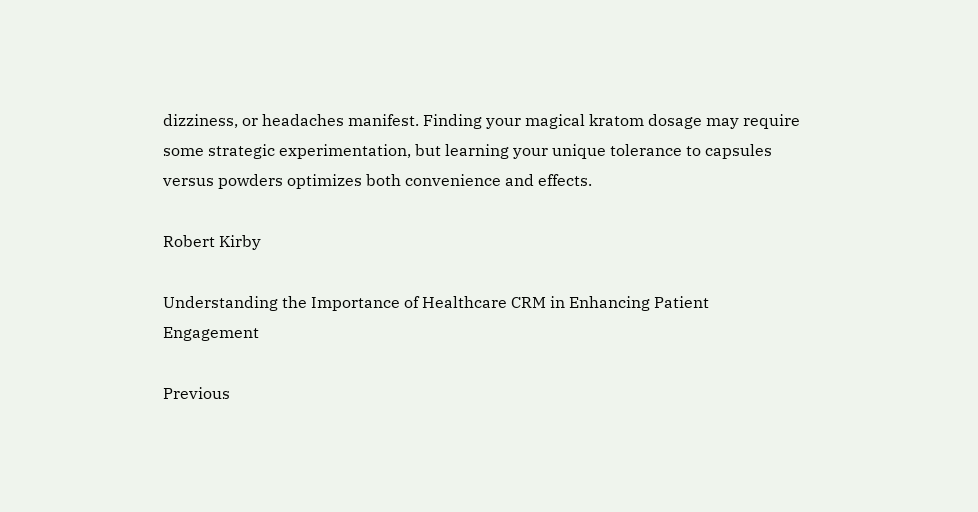dizziness, or headaches manifest. Finding your magical kratom dosage may require some strategic experimentation, but learning your unique tolerance to capsules versus powders optimizes both convenience and effects.

Robert Kirby

Understanding the Importance of Healthcare CRM in Enhancing Patient Engagement

Previous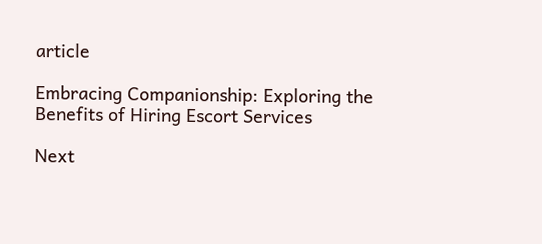article

Embracing Companionship: Exploring the Benefits of Hiring Escort Services

Next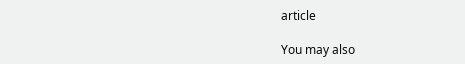article

You may also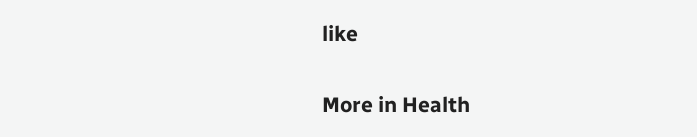like

More in Health